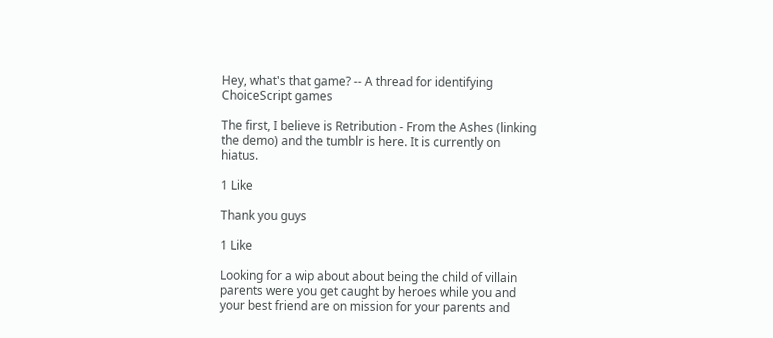Hey, what's that game? -- A thread for identifying ChoiceScript games

The first, I believe is Retribution - From the Ashes (linking the demo) and the tumblr is here. It is currently on hiatus.

1 Like

Thank you guys

1 Like

Looking for a wip about about being the child of villain parents were you get caught by heroes while you and your best friend are on mission for your parents and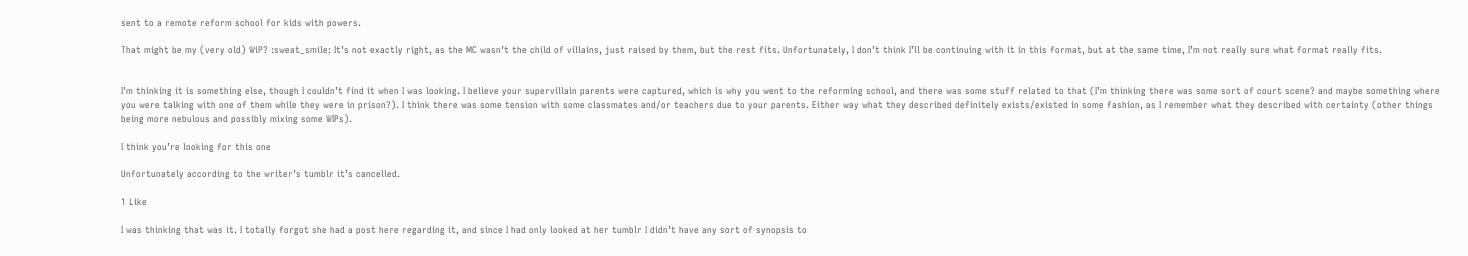sent to a remote reform school for kids with powers.

That might be my (very old) WiP? :sweat_smile: It’s not exactly right, as the MC wasn’t the child of villains, just raised by them, but the rest fits. Unfortunately, I don’t think I’ll be continuing with it in this format, but at the same time, I’m not really sure what format really fits.


I’m thinking it is something else, though I couldn’t find it when I was looking. I believe your supervillain parents were captured, which is why you went to the reforming school, and there was some stuff related to that (I’m thinking there was some sort of court scene? and maybe something where you were talking with one of them while they were in prison?). I think there was some tension with some classmates and/or teachers due to your parents. Either way what they described definitely exists/existed in some fashion, as I remember what they described with certainty (other things being more nebulous and possibly mixing some WIPs).

I think you’re looking for this one

Unfortunately according to the writer’s tumblr it’s cancelled.

1 Like

I was thinking that was it. I totally forgot she had a post here regarding it, and since I had only looked at her tumblr I didn’t have any sort of synopsis to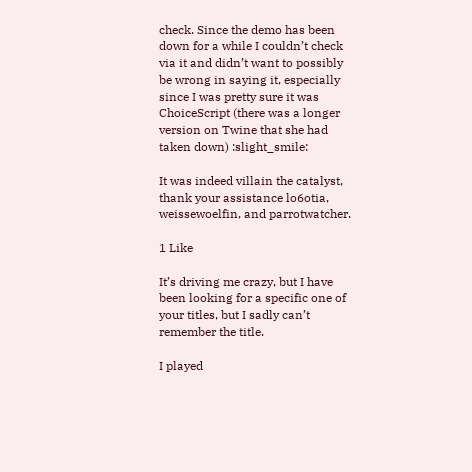check. Since the demo has been down for a while I couldn’t check via it and didn’t want to possibly be wrong in saying it, especially since I was pretty sure it was ChoiceScript (there was a longer version on Twine that she had taken down) :slight_smile:

It was indeed villain the catalyst, thank your assistance lo6otia, weissewoelfin, and parrotwatcher.

1 Like

It’s driving me crazy, but I have been looking for a specific one of your titles, but I sadly can’t remember the title.

I played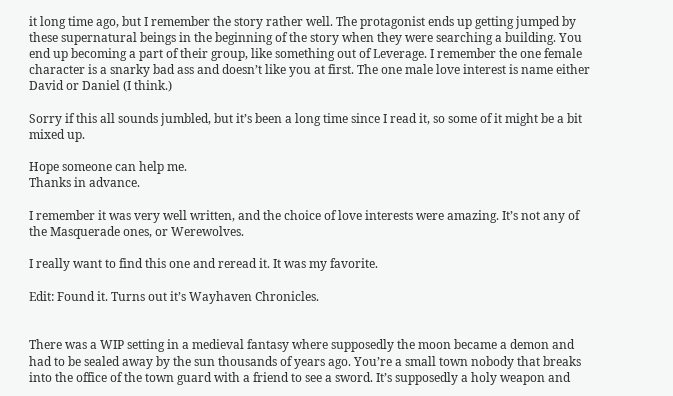it long time ago, but I remember the story rather well. The protagonist ends up getting jumped by these supernatural beings in the beginning of the story when they were searching a building. You end up becoming a part of their group, like something out of Leverage. I remember the one female character is a snarky bad ass and doesn’t like you at first. The one male love interest is name either David or Daniel (I think.)

Sorry if this all sounds jumbled, but it’s been a long time since I read it, so some of it might be a bit mixed up.

Hope someone can help me.
Thanks in advance.

I remember it was very well written, and the choice of love interests were amazing. It’s not any of the Masquerade ones, or Werewolves.

I really want to find this one and reread it. It was my favorite.

Edit: Found it. Turns out it’s Wayhaven Chronicles.


There was a WIP setting in a medieval fantasy where supposedly the moon became a demon and had to be sealed away by the sun thousands of years ago. You’re a small town nobody that breaks into the office of the town guard with a friend to see a sword. It’s supposedly a holy weapon and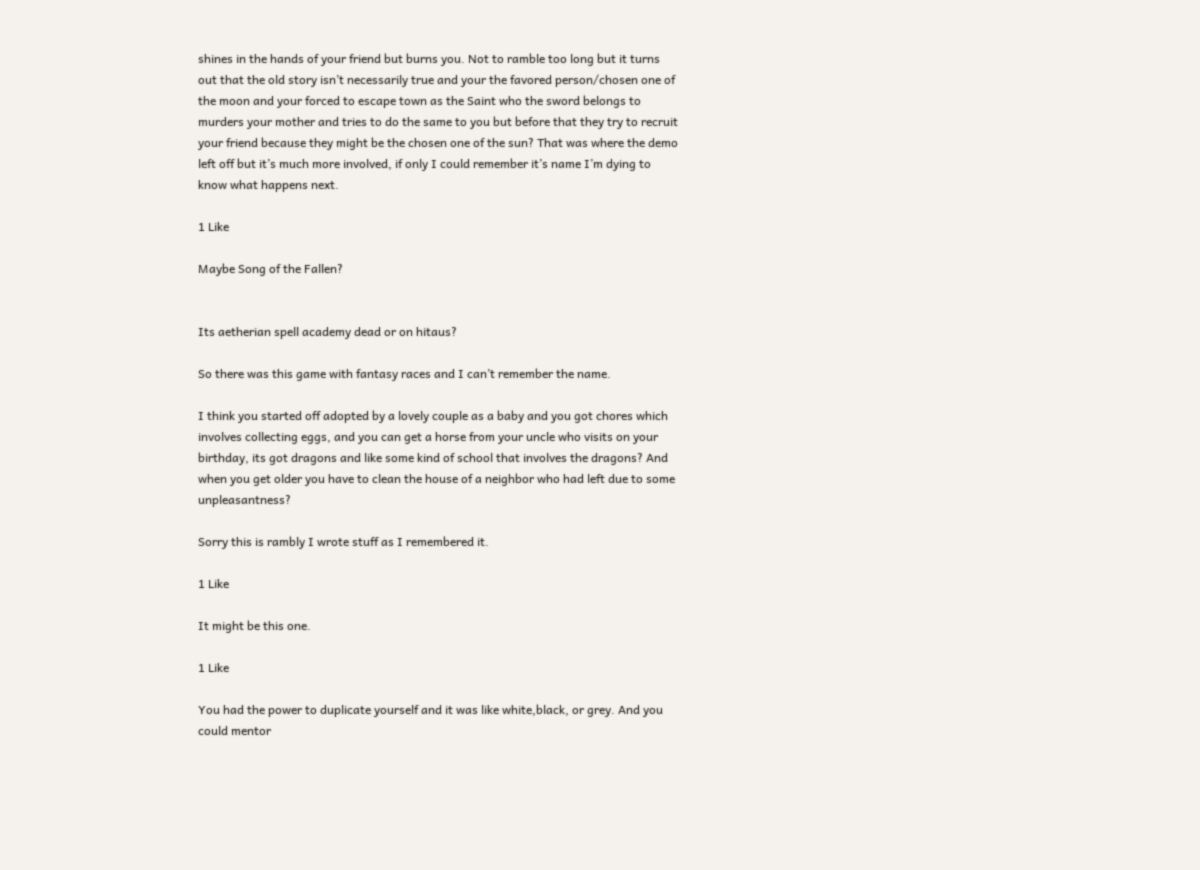shines in the hands of your friend but burns you. Not to ramble too long but it turns out that the old story isn’t necessarily true and your the favored person/chosen one of the moon and your forced to escape town as the Saint who the sword belongs to murders your mother and tries to do the same to you but before that they try to recruit your friend because they might be the chosen one of the sun? That was where the demo left off but it’s much more involved, if only I could remember it’s name I’m dying to know what happens next.

1 Like

Maybe Song of the Fallen?


Its aetherian spell academy dead or on hitaus?

So there was this game with fantasy races and I can’t remember the name.

I think you started off adopted by a lovely couple as a baby and you got chores which involves collecting eggs, and you can get a horse from your uncle who visits on your birthday, its got dragons and like some kind of school that involves the dragons? And when you get older you have to clean the house of a neighbor who had left due to some unpleasantness?

Sorry this is rambly I wrote stuff as I remembered it.

1 Like

It might be this one.

1 Like

You had the power to duplicate yourself and it was like white,black, or grey. And you could mentor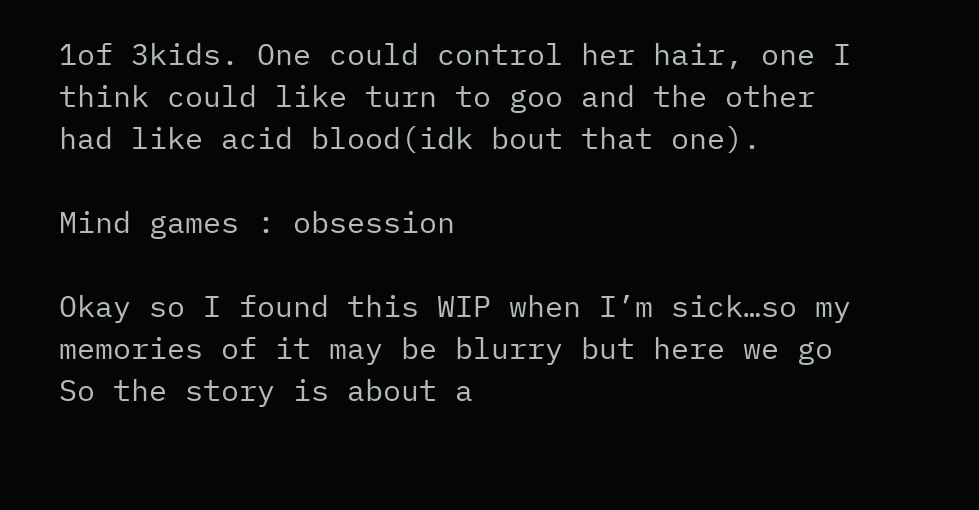1of 3kids. One could control her hair, one I think could like turn to goo and the other had like acid blood(idk bout that one).

Mind games : obsession

Okay so I found this WIP when I’m sick…so my memories of it may be blurry but here we go
So the story is about a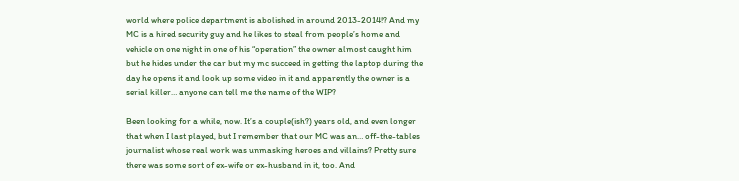world where police department is abolished in around 2013-2014!? And my MC is a hired security guy and he likes to steal from people’s home and vehicle on one night in one of his “operation” the owner almost caught him but he hides under the car but my mc succeed in getting the laptop during the day he opens it and look up some video in it and apparently the owner is a serial killer… anyone can tell me the name of the WIP?

Been looking for a while, now. It’s a couple(ish?) years old, and even longer that when I last played, but I remember that our MC was an… off-the-tables journalist whose real work was unmasking heroes and villains? Pretty sure there was some sort of ex-wife or ex-husband in it, too. And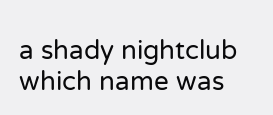a shady nightclub which name was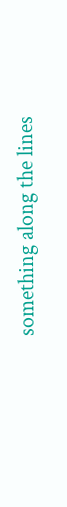something along the lines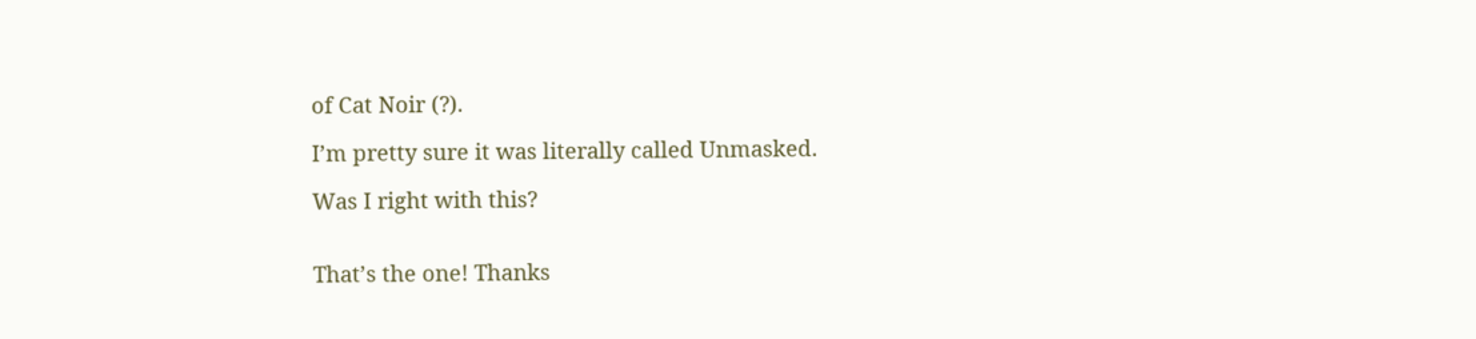of Cat Noir (?).

I’m pretty sure it was literally called Unmasked.

Was I right with this?


That’s the one! Thanks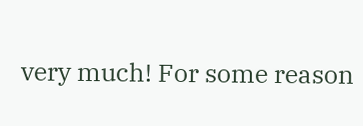very much! For some reason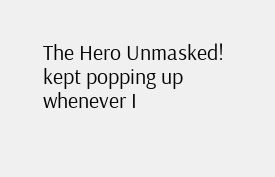The Hero Unmasked! kept popping up whenever I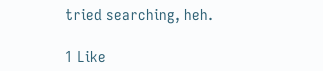tried searching, heh.

1 Like